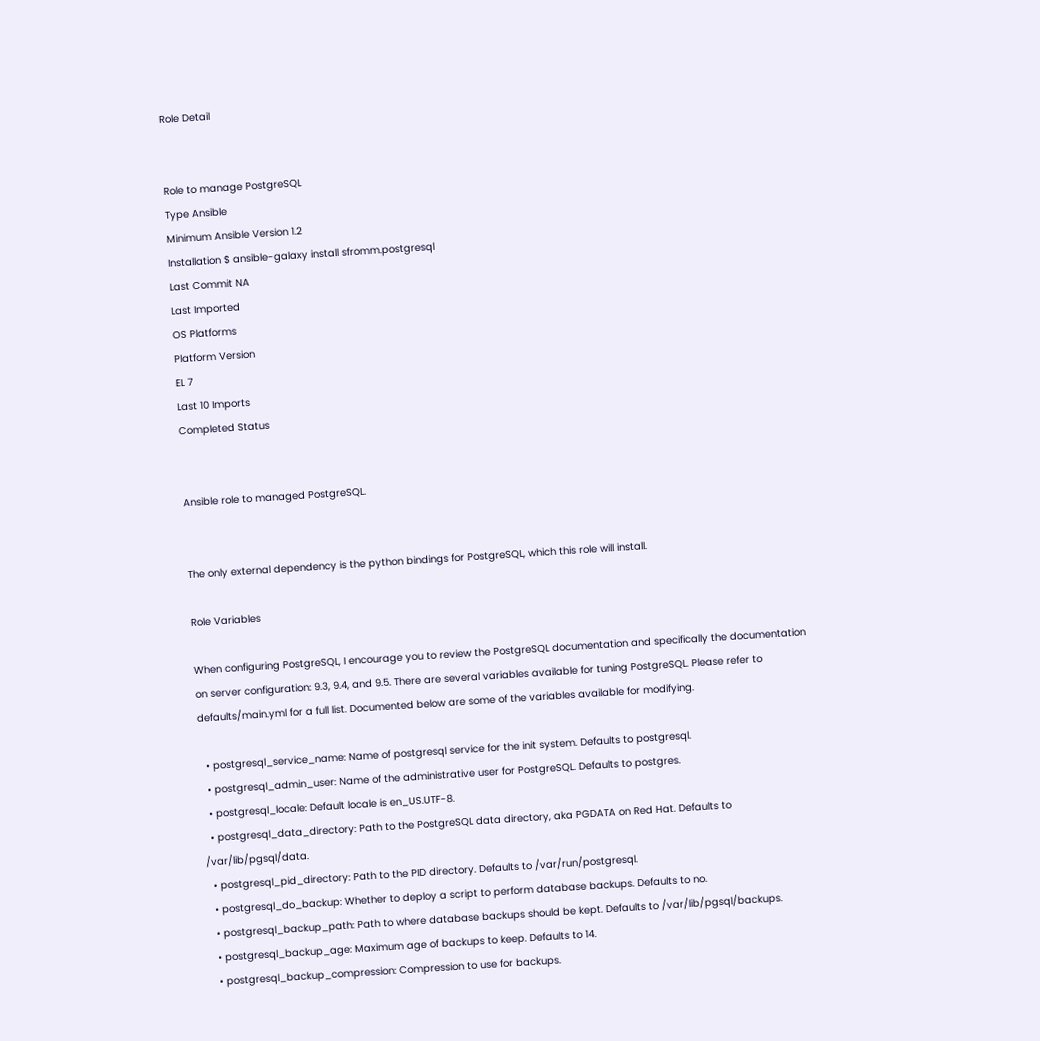Role Detail


Role to manage PostgreSQL
Type Ansible
Minimum Ansible Version 1.2
Installation $ ansible-galaxy install sfromm.postgresql
Last Commit NA
Last Imported
OS Platforms
Platform Version
EL 7
Last 10 Imports
Completed Status


Ansible role to managed PostgreSQL.


The only external dependency is the python bindings for PostgreSQL, which this role will install.

Role Variables

When configuring PostgreSQL, I encourage you to review the PostgreSQL documentation and specifically the documentation on server configuration: 9.3, 9.4, and 9.5. There are several variables available for tuning PostgreSQL. Please refer to defaults/main.yml for a full list. Documented below are some of the variables available for modifying.

  • postgresql_service_name: Name of postgresql service for the init system. Defaults to postgresql.
  • postgresql_admin_user: Name of the administrative user for PostgreSQL. Defaults to postgres.
  • postgresql_locale: Default locale is en_US.UTF-8.
  • postgresql_data_directory: Path to the PostgreSQL data directory, aka PGDATA on Red Hat. Defaults to /var/lib/pgsql/data.
  • postgresql_pid_directory: Path to the PID directory. Defaults to /var/run/postgresql.
  • postgresql_do_backup: Whether to deploy a script to perform database backups. Defaults to no.
  • postgresql_backup_path: Path to where database backups should be kept. Defaults to /var/lib/pgsql/backups.
  • postgresql_backup_age: Maximum age of backups to keep. Defaults to 14.
  • postgresql_backup_compression: Compression to use for backups.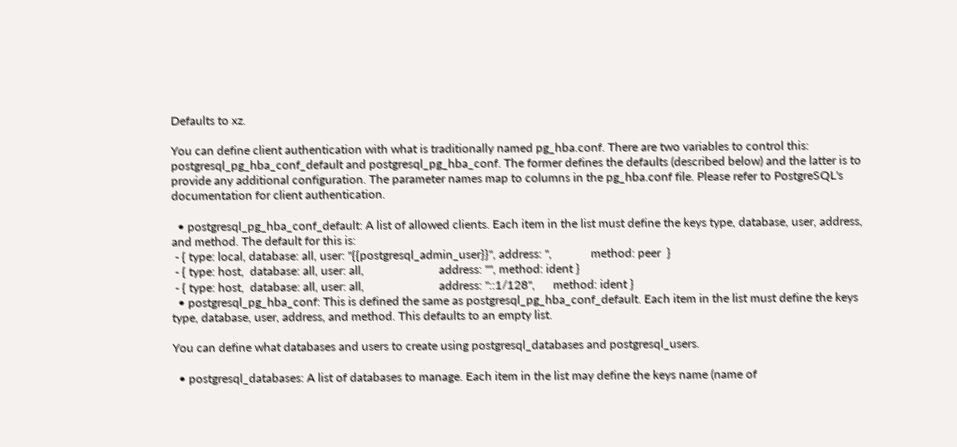Defaults to xz.

You can define client authentication with what is traditionally named pg_hba.conf. There are two variables to control this: postgresql_pg_hba_conf_default and postgresql_pg_hba_conf. The former defines the defaults (described below) and the latter is to provide any additional configuration. The parameter names map to columns in the pg_hba.conf file. Please refer to PostgreSQL's documentation for client authentication.

  • postgresql_pg_hba_conf_default: A list of allowed clients. Each item in the list must define the keys type, database, user, address, and method. The default for this is:
 - { type: local, database: all, user: "{{postgresql_admin_user}}", address: '',             method: peer  }
 - { type: host,  database: all, user: all,                         address: "", method: ident }
 - { type: host,  database: all, user: all,                         address: "::1/128",      method: ident }
  • postgresql_pg_hba_conf: This is defined the same as postgresql_pg_hba_conf_default. Each item in the list must define the keys type, database, user, address, and method. This defaults to an empty list.

You can define what databases and users to create using postgresql_databases and postgresql_users.

  • postgresql_databases: A list of databases to manage. Each item in the list may define the keys name (name of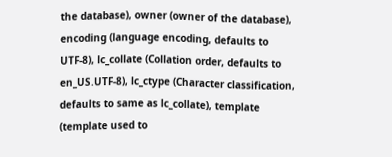the database), owner (owner of the database), encoding (language encoding, defaults to UTF-8), lc_collate (Collation order, defaults to en_US.UTF-8), lc_ctype (Character classification, defaults to same as lc_collate), template (template used to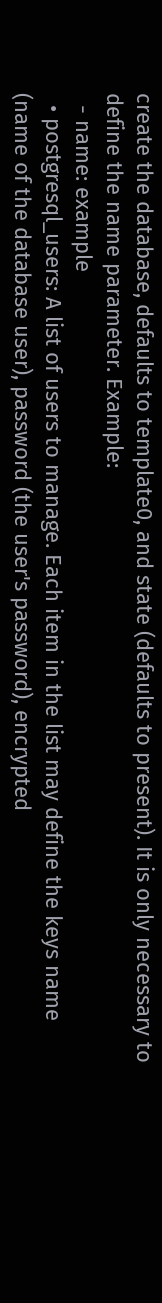create the database, defaults to template0, and state (defaults to present). It is only necessary to define the name parameter. Example:
  - name: example
  • postgresql_users: A list of users to manage. Each item in the list may define the keys name (name of the database user), password (the user's password), encrypted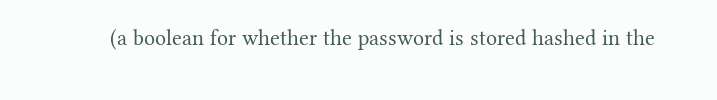(a boolean for whether the password is stored hashed in the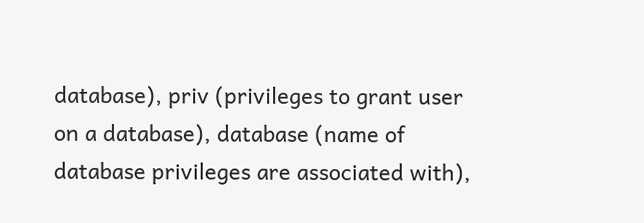database), priv (privileges to grant user on a database), database (name of database privileges are associated with),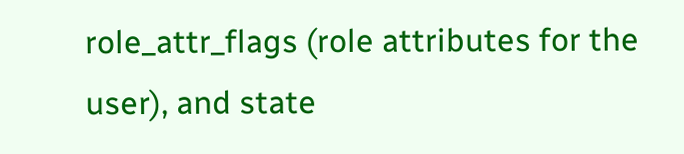role_attr_flags (role attributes for the user), and state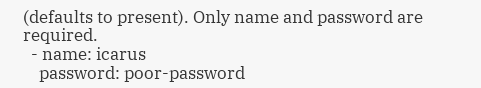(defaults to present). Only name and password are required.
  - name: icarus
    password: poor-password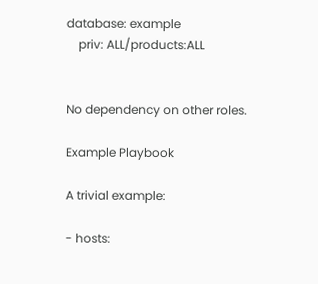database: example
    priv: ALL/products:ALL


No dependency on other roles.

Example Playbook

A trivial example:

- hosts: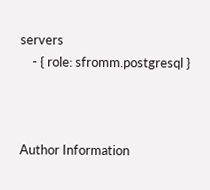servers
    - { role: sfromm.postgresql }



Author Information